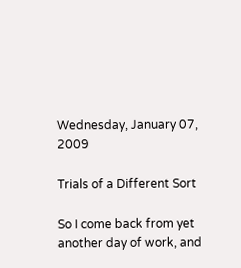Wednesday, January 07, 2009

Trials of a Different Sort

So I come back from yet another day of work, and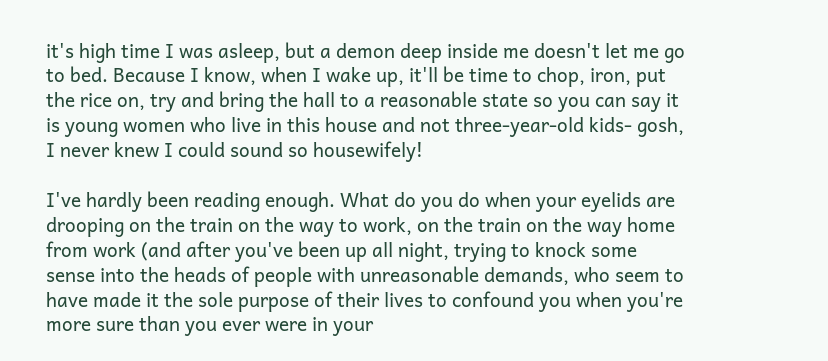it's high time I was asleep, but a demon deep inside me doesn't let me go to bed. Because I know, when I wake up, it'll be time to chop, iron, put the rice on, try and bring the hall to a reasonable state so you can say it is young women who live in this house and not three-year-old kids- gosh, I never knew I could sound so housewifely!

I've hardly been reading enough. What do you do when your eyelids are drooping on the train on the way to work, on the train on the way home from work (and after you've been up all night, trying to knock some sense into the heads of people with unreasonable demands, who seem to have made it the sole purpose of their lives to confound you when you're more sure than you ever were in your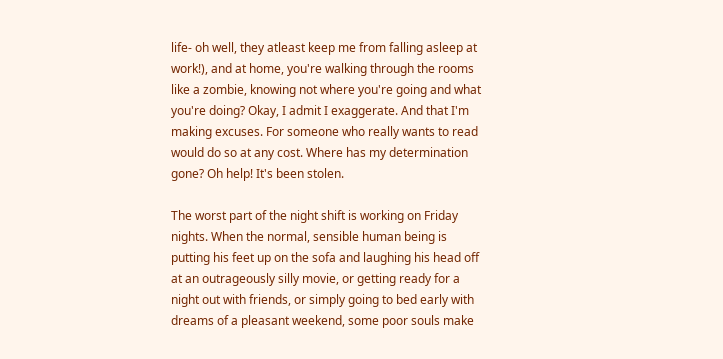life- oh well, they atleast keep me from falling asleep at work!), and at home, you're walking through the rooms like a zombie, knowing not where you're going and what you're doing? Okay, I admit I exaggerate. And that I'm making excuses. For someone who really wants to read would do so at any cost. Where has my determination gone? Oh help! It's been stolen.

The worst part of the night shift is working on Friday nights. When the normal, sensible human being is putting his feet up on the sofa and laughing his head off at an outrageously silly movie, or getting ready for a night out with friends, or simply going to bed early with dreams of a pleasant weekend, some poor souls make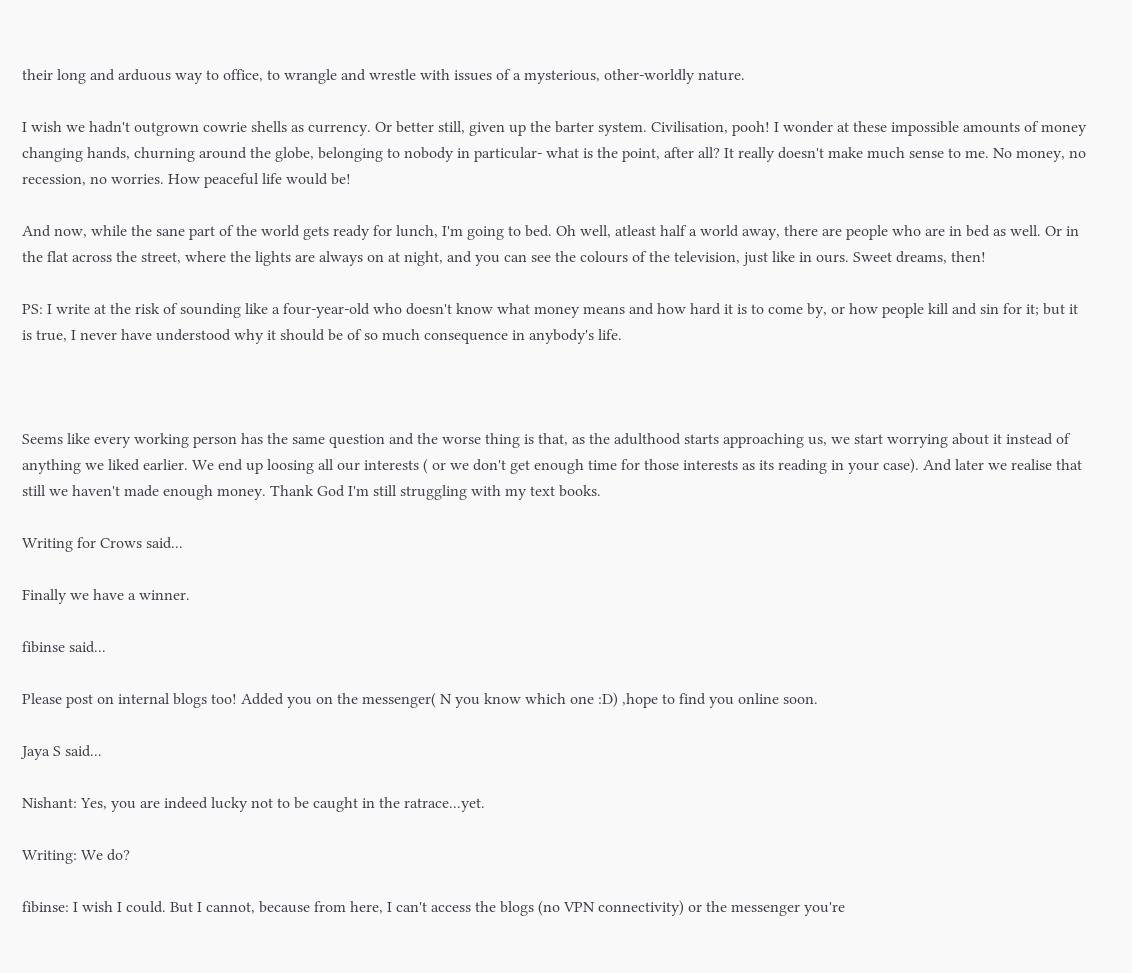their long and arduous way to office, to wrangle and wrestle with issues of a mysterious, other-worldly nature.

I wish we hadn't outgrown cowrie shells as currency. Or better still, given up the barter system. Civilisation, pooh! I wonder at these impossible amounts of money changing hands, churning around the globe, belonging to nobody in particular- what is the point, after all? It really doesn't make much sense to me. No money, no recession, no worries. How peaceful life would be!

And now, while the sane part of the world gets ready for lunch, I'm going to bed. Oh well, atleast half a world away, there are people who are in bed as well. Or in the flat across the street, where the lights are always on at night, and you can see the colours of the television, just like in ours. Sweet dreams, then!

PS: I write at the risk of sounding like a four-year-old who doesn't know what money means and how hard it is to come by, or how people kill and sin for it; but it is true, I never have understood why it should be of so much consequence in anybody's life.



Seems like every working person has the same question and the worse thing is that, as the adulthood starts approaching us, we start worrying about it instead of anything we liked earlier. We end up loosing all our interests ( or we don't get enough time for those interests as its reading in your case). And later we realise that still we haven't made enough money. Thank God I'm still struggling with my text books.

Writing for Crows said...

Finally we have a winner.

fibinse said...

Please post on internal blogs too! Added you on the messenger( N you know which one :D) ,hope to find you online soon.

Jaya S said...

Nishant: Yes, you are indeed lucky not to be caught in the ratrace...yet.

Writing: We do?

fibinse: I wish I could. But I cannot, because from here, I can't access the blogs (no VPN connectivity) or the messenger you're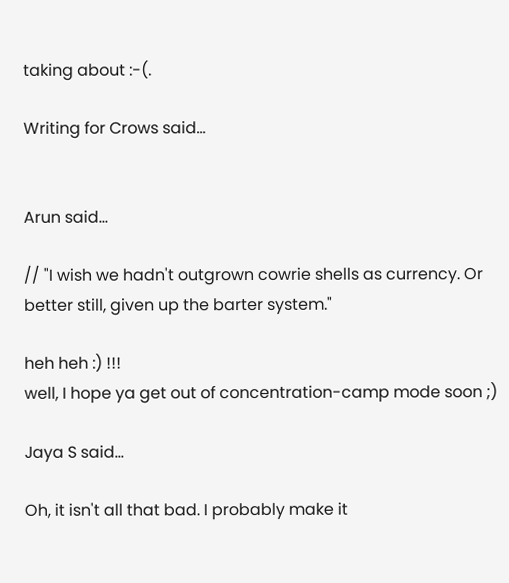taking about :-(.

Writing for Crows said...


Arun said...

// "I wish we hadn't outgrown cowrie shells as currency. Or better still, given up the barter system."

heh heh :) !!!
well, I hope ya get out of concentration-camp mode soon ;)

Jaya S said...

Oh, it isn't all that bad. I probably make it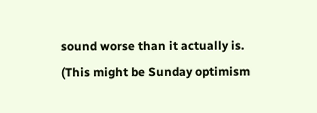sound worse than it actually is. (This might be Sunday optimism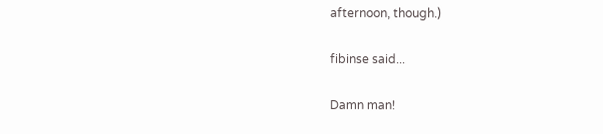afternoon, though.)

fibinse said...

Damn man!